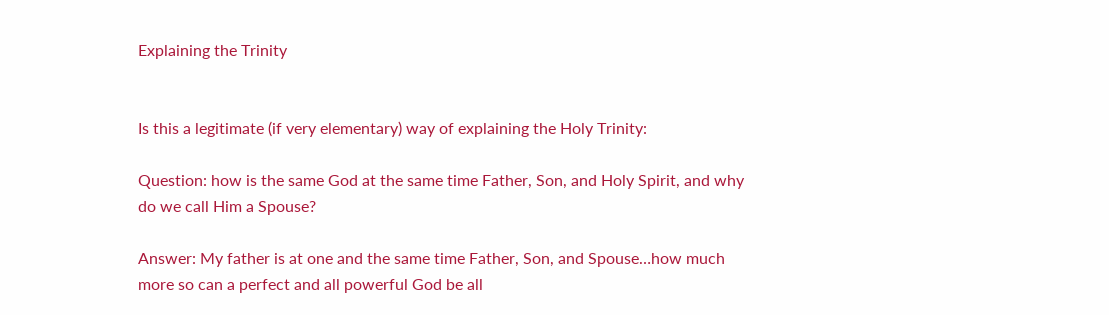Explaining the Trinity


Is this a legitimate (if very elementary) way of explaining the Holy Trinity:

Question: how is the same God at the same time Father, Son, and Holy Spirit, and why do we call Him a Spouse?

Answer: My father is at one and the same time Father, Son, and Spouse…how much more so can a perfect and all powerful God be all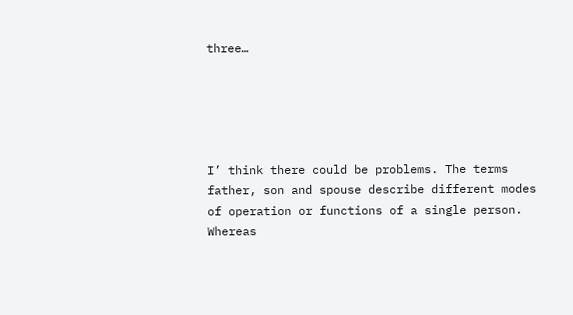three…





I’ think there could be problems. The terms father, son and spouse describe different modes of operation or functions of a single person. Whereas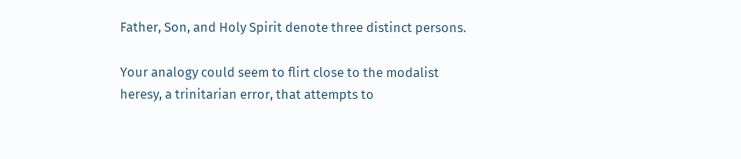Father, Son, and Holy Spirit denote three distinct persons.

Your analogy could seem to flirt close to the modalist heresy, a trinitarian error, that attempts to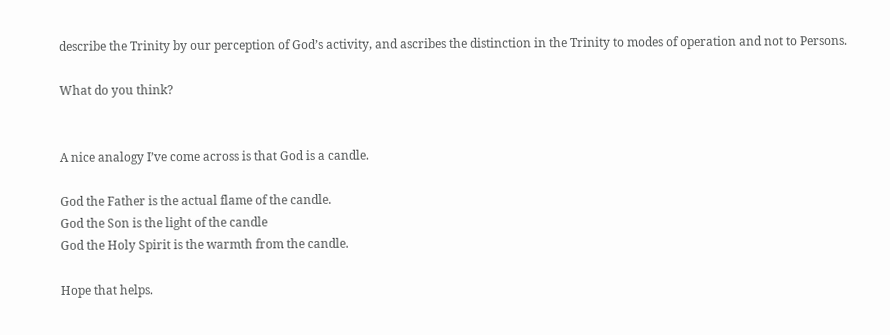describe the Trinity by our perception of God’s activity, and ascribes the distinction in the Trinity to modes of operation and not to Persons.

What do you think?


A nice analogy I’ve come across is that God is a candle.

God the Father is the actual flame of the candle.
God the Son is the light of the candle
God the Holy Spirit is the warmth from the candle.

Hope that helps.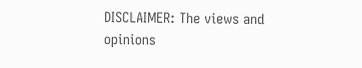DISCLAIMER: The views and opinions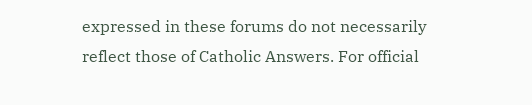expressed in these forums do not necessarily reflect those of Catholic Answers. For official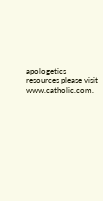apologetics resources please visit www.catholic.com.